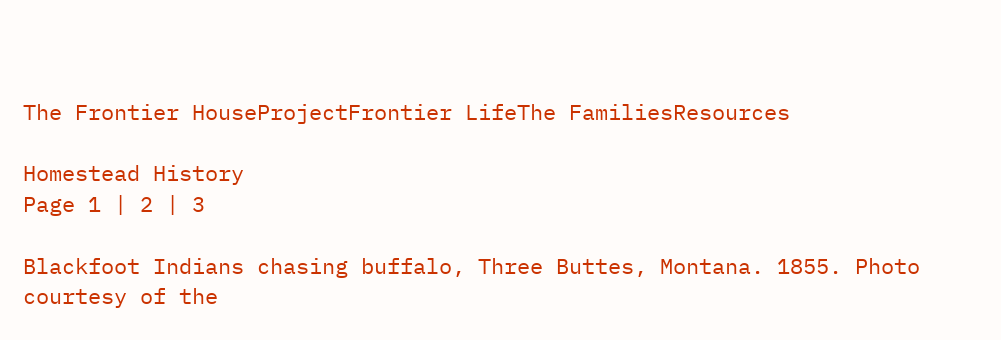The Frontier HouseProjectFrontier LifeThe FamiliesResources

Homestead History
Page 1 | 2 | 3

Blackfoot Indians chasing buffalo, Three Buttes, Montana. 1855. Photo courtesy of the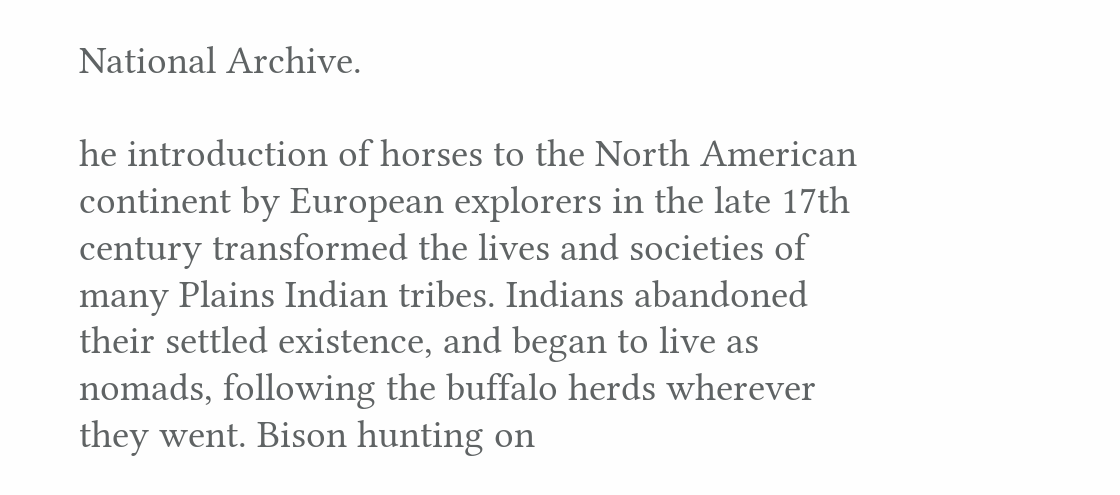National Archive.

he introduction of horses to the North American continent by European explorers in the late 17th century transformed the lives and societies of many Plains Indian tribes. Indians abandoned their settled existence, and began to live as nomads, following the buffalo herds wherever they went. Bison hunting on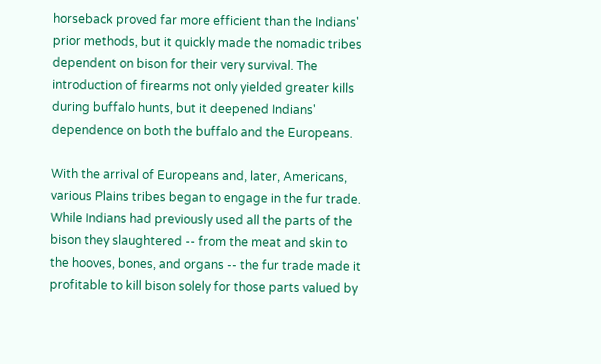horseback proved far more efficient than the Indians' prior methods, but it quickly made the nomadic tribes dependent on bison for their very survival. The introduction of firearms not only yielded greater kills during buffalo hunts, but it deepened Indians' dependence on both the buffalo and the Europeans.

With the arrival of Europeans and, later, Americans, various Plains tribes began to engage in the fur trade. While Indians had previously used all the parts of the bison they slaughtered -- from the meat and skin to the hooves, bones, and organs -- the fur trade made it profitable to kill bison solely for those parts valued by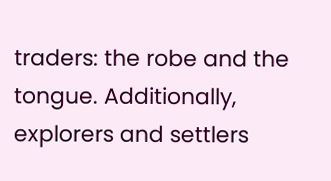traders: the robe and the tongue. Additionally, explorers and settlers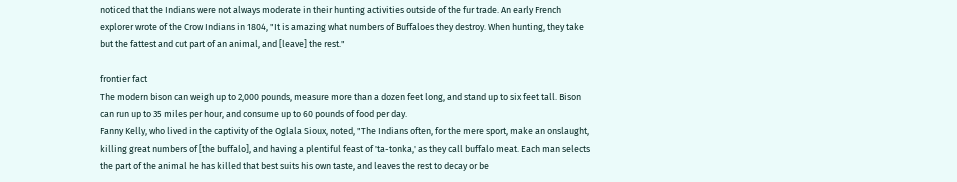noticed that the Indians were not always moderate in their hunting activities outside of the fur trade. An early French explorer wrote of the Crow Indians in 1804, "It is amazing what numbers of Buffaloes they destroy. When hunting, they take but the fattest and cut part of an animal, and [leave] the rest."

frontier fact
The modern bison can weigh up to 2,000 pounds, measure more than a dozen feet long, and stand up to six feet tall. Bison can run up to 35 miles per hour, and consume up to 60 pounds of food per day.
Fanny Kelly, who lived in the captivity of the Oglala Sioux, noted, "The Indians often, for the mere sport, make an onslaught, killing great numbers of [the buffalo], and having a plentiful feast of 'ta-tonka,' as they call buffalo meat. Each man selects the part of the animal he has killed that best suits his own taste, and leaves the rest to decay or be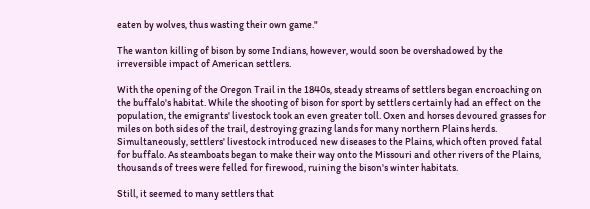eaten by wolves, thus wasting their own game."

The wanton killing of bison by some Indians, however, would soon be overshadowed by the irreversible impact of American settlers.

With the opening of the Oregon Trail in the 1840s, steady streams of settlers began encroaching on the buffalo's habitat. While the shooting of bison for sport by settlers certainly had an effect on the population, the emigrants' livestock took an even greater toll. Oxen and horses devoured grasses for miles on both sides of the trail, destroying grazing lands for many northern Plains herds. Simultaneously, settlers' livestock introduced new diseases to the Plains, which often proved fatal for buffalo. As steamboats began to make their way onto the Missouri and other rivers of the Plains, thousands of trees were felled for firewood, ruining the bison's winter habitats.

Still, it seemed to many settlers that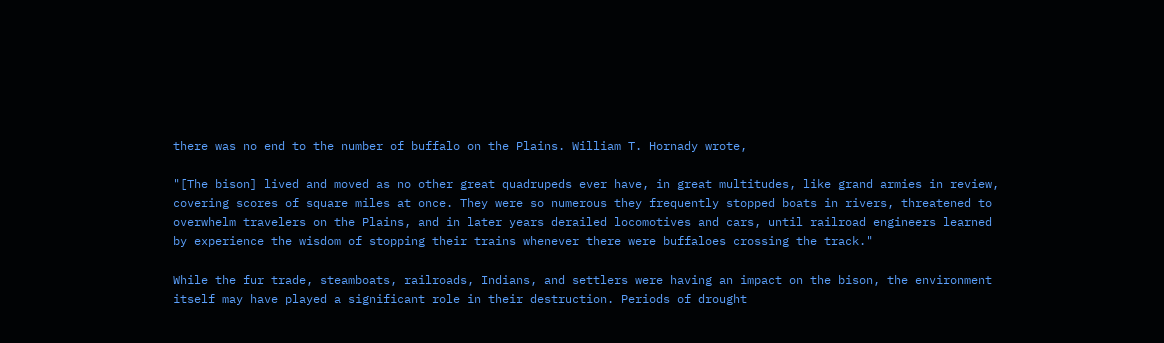there was no end to the number of buffalo on the Plains. William T. Hornady wrote,

"[The bison] lived and moved as no other great quadrupeds ever have, in great multitudes, like grand armies in review, covering scores of square miles at once. They were so numerous they frequently stopped boats in rivers, threatened to overwhelm travelers on the Plains, and in later years derailed locomotives and cars, until railroad engineers learned by experience the wisdom of stopping their trains whenever there were buffaloes crossing the track."

While the fur trade, steamboats, railroads, Indians, and settlers were having an impact on the bison, the environment itself may have played a significant role in their destruction. Periods of drought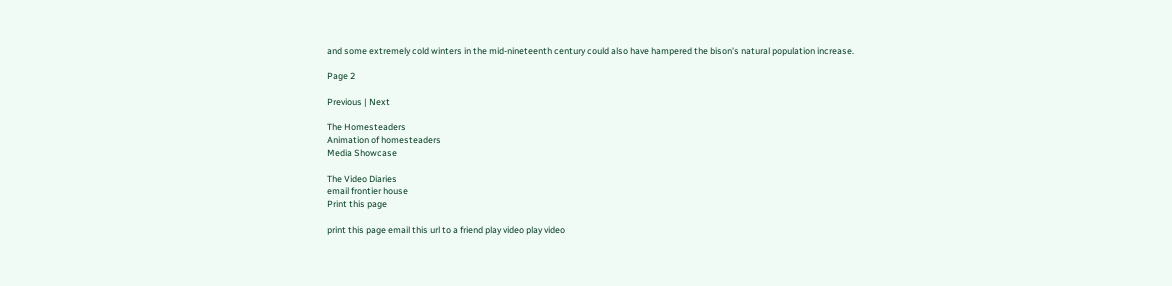and some extremely cold winters in the mid-nineteenth century could also have hampered the bison's natural population increase.

Page 2

Previous | Next

The Homesteaders
Animation of homesteaders
Media Showcase

The Video Diaries
email frontier house
Print this page

print this page email this url to a friend play video play video